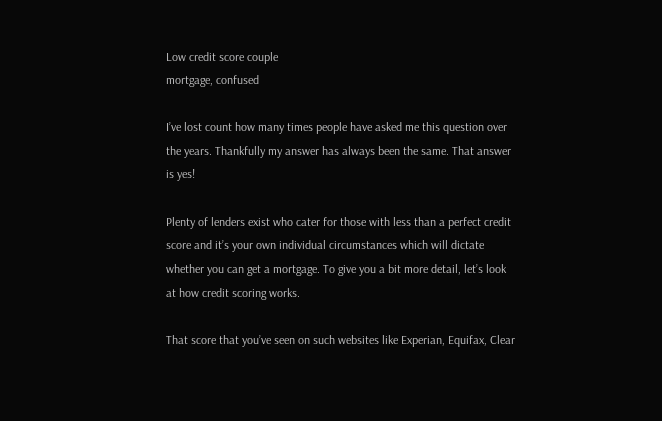Low credit score couple
mortgage, confused

I’ve lost count how many times people have asked me this question over the years. Thankfully my answer has always been the same. That answer is yes!

Plenty of lenders exist who cater for those with less than a perfect credit score and it’s your own individual circumstances which will dictate whether you can get a mortgage. To give you a bit more detail, let’s look at how credit scoring works.

That score that you’ve seen on such websites like Experian, Equifax, Clear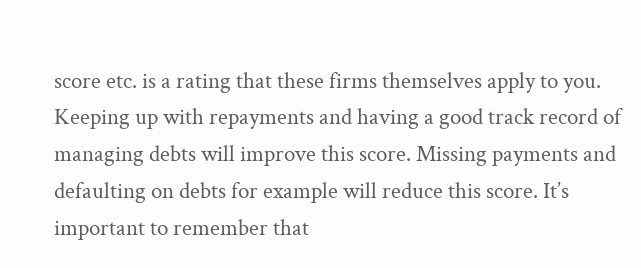score etc. is a rating that these firms themselves apply to you. Keeping up with repayments and having a good track record of managing debts will improve this score. Missing payments and defaulting on debts for example will reduce this score. It’s important to remember that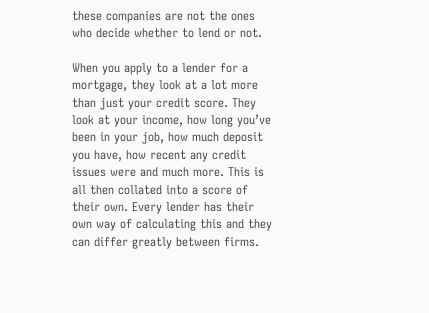these companies are not the ones who decide whether to lend or not.

When you apply to a lender for a mortgage, they look at a lot more than just your credit score. They look at your income, how long you’ve been in your job, how much deposit you have, how recent any credit issues were and much more. This is all then collated into a score of their own. Every lender has their own way of calculating this and they can differ greatly between firms.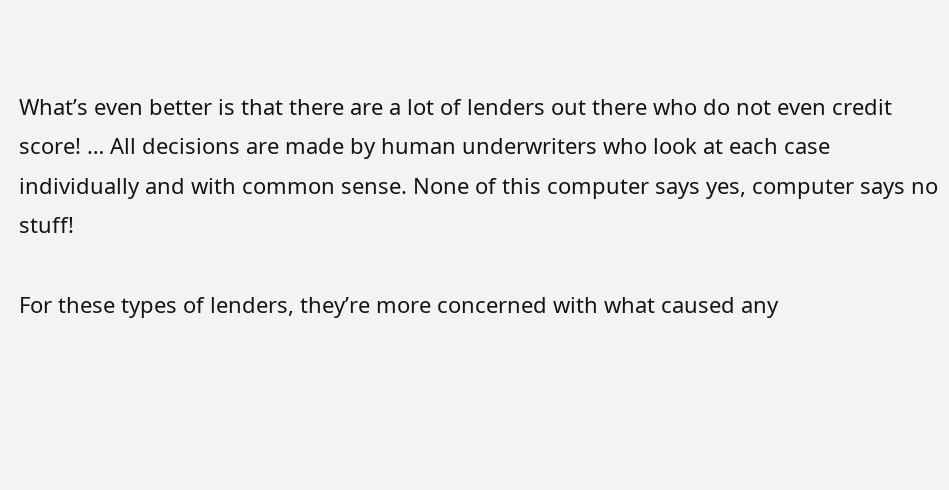What’s even better is that there are a lot of lenders out there who do not even credit score! … All decisions are made by human underwriters who look at each case individually and with common sense. None of this computer says yes, computer says no stuff!

For these types of lenders, they’re more concerned with what caused any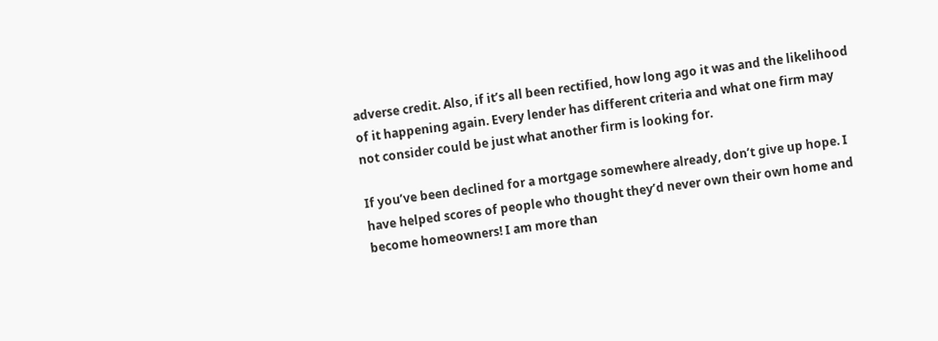adverse credit. Also, if it’s all been rectified, how long ago it was and the likelihood of it happening again. Every lender has different criteria and what one firm may not consider could be just what another firm is looking for.

If you’ve been declined for a mortgage somewhere already, don’t give up hope. I have helped scores of people who thought they’d never own their own home and become homeowners! I am more than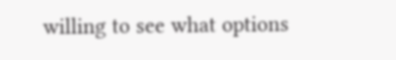willing to see what options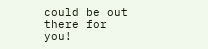could be out there for you!